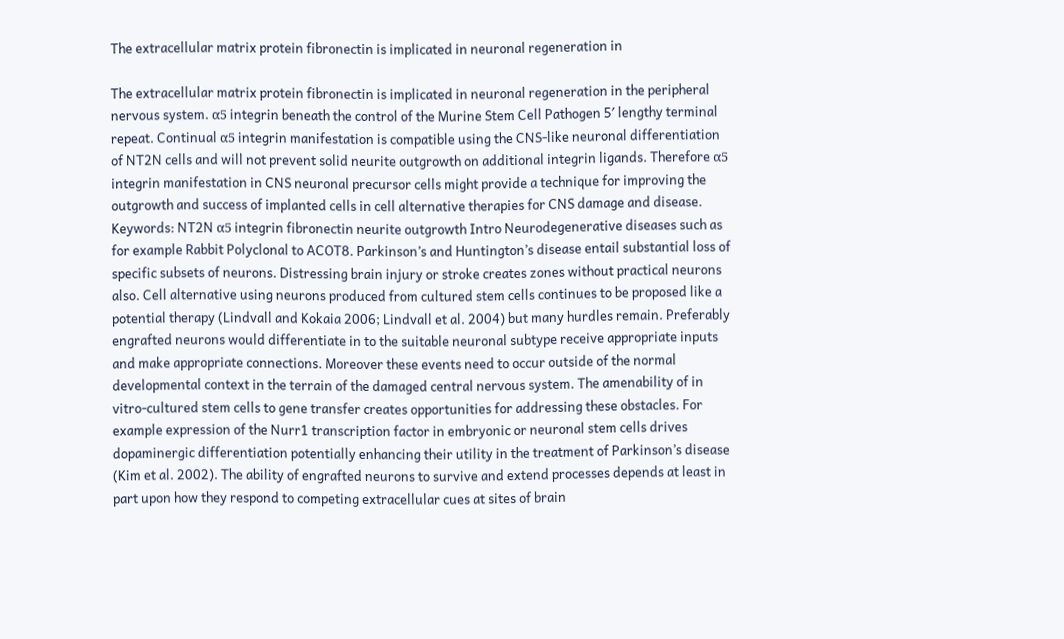The extracellular matrix protein fibronectin is implicated in neuronal regeneration in

The extracellular matrix protein fibronectin is implicated in neuronal regeneration in the peripheral nervous system. α5 integrin beneath the control of the Murine Stem Cell Pathogen 5′ lengthy terminal repeat. Continual α5 integrin manifestation is compatible using the CNS-like neuronal differentiation of NT2N cells and will not prevent solid neurite outgrowth on additional integrin ligands. Therefore α5 integrin manifestation in CNS neuronal precursor cells might provide a technique for improving the outgrowth and success of implanted cells in cell alternative therapies for CNS damage and disease. Keywords: NT2N α5 integrin fibronectin neurite outgrowth Intro Neurodegenerative diseases such as for example Rabbit Polyclonal to ACOT8. Parkinson’s and Huntington’s disease entail substantial loss of specific subsets of neurons. Distressing brain injury or stroke creates zones without practical neurons also. Cell alternative using neurons produced from cultured stem cells continues to be proposed like a potential therapy (Lindvall and Kokaia 2006; Lindvall et al. 2004) but many hurdles remain. Preferably engrafted neurons would differentiate in to the suitable neuronal subtype receive appropriate inputs and make appropriate connections. Moreover these events need to occur outside of the normal developmental context in the terrain of the damaged central nervous system. The amenability of in vitro-cultured stem cells to gene transfer creates opportunities for addressing these obstacles. For example expression of the Nurr1 transcription factor in embryonic or neuronal stem cells drives dopaminergic differentiation potentially enhancing their utility in the treatment of Parkinson’s disease (Kim et al. 2002). The ability of engrafted neurons to survive and extend processes depends at least in part upon how they respond to competing extracellular cues at sites of brain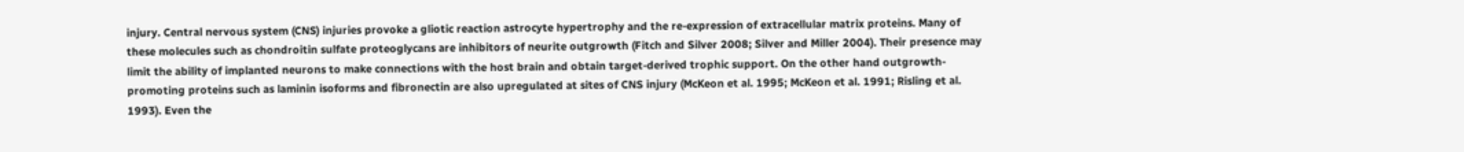injury. Central nervous system (CNS) injuries provoke a gliotic reaction astrocyte hypertrophy and the re-expression of extracellular matrix proteins. Many of these molecules such as chondroitin sulfate proteoglycans are inhibitors of neurite outgrowth (Fitch and Silver 2008; Silver and Miller 2004). Their presence may limit the ability of implanted neurons to make connections with the host brain and obtain target-derived trophic support. On the other hand outgrowth-promoting proteins such as laminin isoforms and fibronectin are also upregulated at sites of CNS injury (McKeon et al. 1995; McKeon et al. 1991; Risling et al. 1993). Even the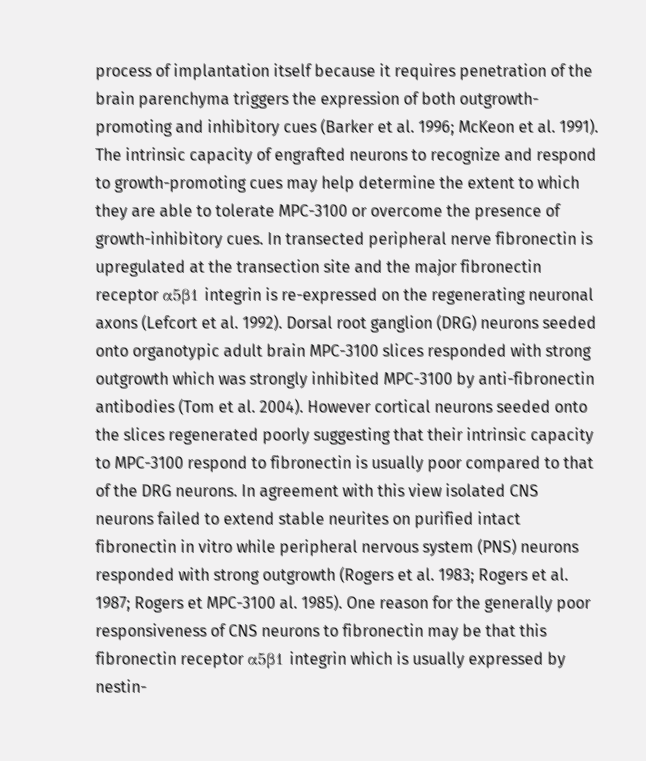process of implantation itself because it requires penetration of the brain parenchyma triggers the expression of both outgrowth-promoting and inhibitory cues (Barker et al. 1996; McKeon et al. 1991). The intrinsic capacity of engrafted neurons to recognize and respond to growth-promoting cues may help determine the extent to which they are able to tolerate MPC-3100 or overcome the presence of growth-inhibitory cues. In transected peripheral nerve fibronectin is upregulated at the transection site and the major fibronectin receptor α5β1 integrin is re-expressed on the regenerating neuronal axons (Lefcort et al. 1992). Dorsal root ganglion (DRG) neurons seeded onto organotypic adult brain MPC-3100 slices responded with strong outgrowth which was strongly inhibited MPC-3100 by anti-fibronectin antibodies (Tom et al. 2004). However cortical neurons seeded onto the slices regenerated poorly suggesting that their intrinsic capacity to MPC-3100 respond to fibronectin is usually poor compared to that of the DRG neurons. In agreement with this view isolated CNS neurons failed to extend stable neurites on purified intact fibronectin in vitro while peripheral nervous system (PNS) neurons responded with strong outgrowth (Rogers et al. 1983; Rogers et al. 1987; Rogers et MPC-3100 al. 1985). One reason for the generally poor responsiveness of CNS neurons to fibronectin may be that this fibronectin receptor α5β1 integrin which is usually expressed by nestin-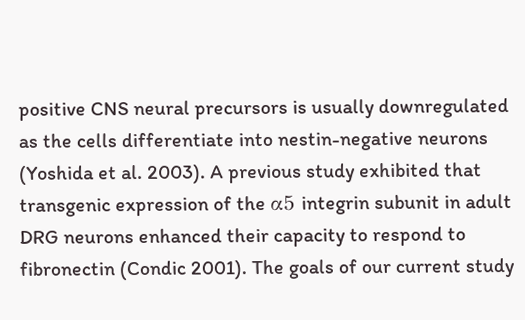positive CNS neural precursors is usually downregulated as the cells differentiate into nestin-negative neurons (Yoshida et al. 2003). A previous study exhibited that transgenic expression of the α5 integrin subunit in adult DRG neurons enhanced their capacity to respond to fibronectin (Condic 2001). The goals of our current study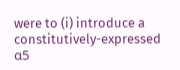were to (i) introduce a constitutively-expressed α5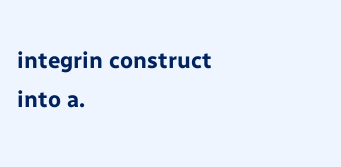integrin construct into a.